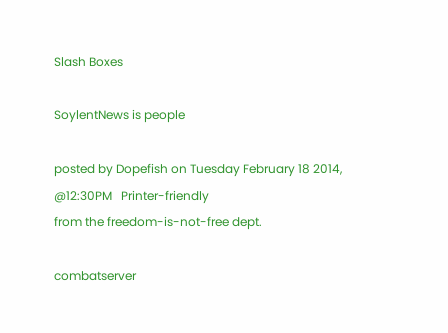Slash Boxes

SoylentNews is people

posted by Dopefish on Tuesday February 18 2014, @12:30PM   Printer-friendly
from the freedom-is-not-free dept.

combatserver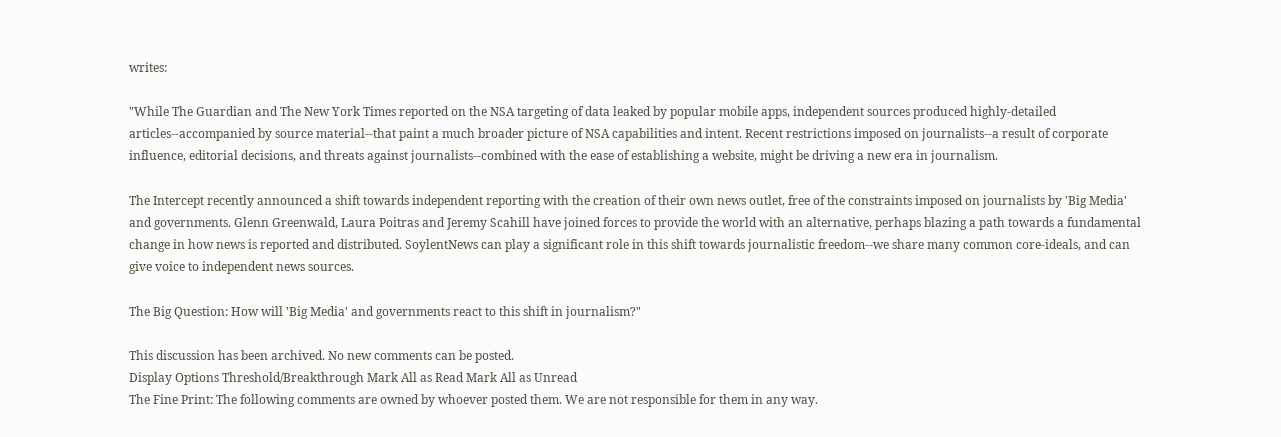writes:

"While The Guardian and The New York Times reported on the NSA targeting of data leaked by popular mobile apps, independent sources produced highly-detailed articles--accompanied by source material--that paint a much broader picture of NSA capabilities and intent. Recent restrictions imposed on journalists--a result of corporate influence, editorial decisions, and threats against journalists--combined with the ease of establishing a website, might be driving a new era in journalism.

The Intercept recently announced a shift towards independent reporting with the creation of their own news outlet, free of the constraints imposed on journalists by 'Big Media' and governments. Glenn Greenwald, Laura Poitras and Jeremy Scahill have joined forces to provide the world with an alternative, perhaps blazing a path towards a fundamental change in how news is reported and distributed. SoylentNews can play a significant role in this shift towards journalistic freedom--we share many common core-ideals, and can give voice to independent news sources.

The Big Question: How will 'Big Media' and governments react to this shift in journalism?"

This discussion has been archived. No new comments can be posted.
Display Options Threshold/Breakthrough Mark All as Read Mark All as Unread
The Fine Print: The following comments are owned by whoever posted them. We are not responsible for them in any way.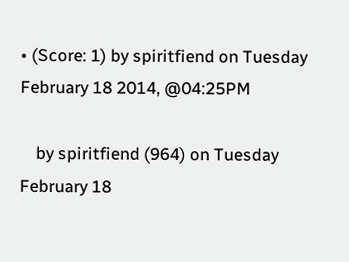• (Score: 1) by spiritfiend on Tuesday February 18 2014, @04:25PM

    by spiritfiend (964) on Tuesday February 18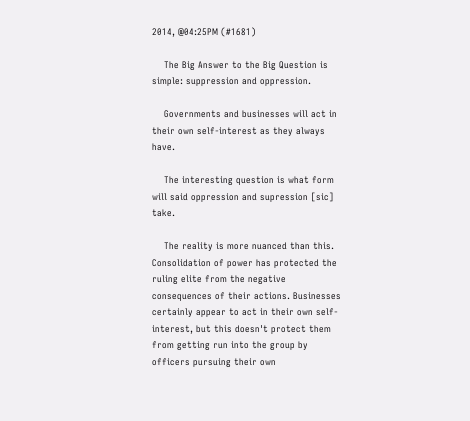2014, @04:25PM (#1681)

    The Big Answer to the Big Question is simple: suppression and oppression.

    Governments and businesses will act in their own self-interest as they always have.

    The interesting question is what form will said oppression and supression [sic] take.

    The reality is more nuanced than this. Consolidation of power has protected the ruling elite from the negative consequences of their actions. Businesses certainly appear to act in their own self-interest, but this doesn't protect them from getting run into the group by officers pursuing their own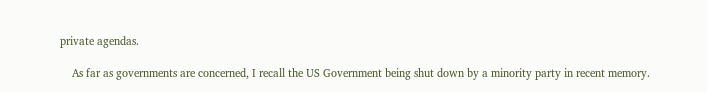private agendas.

    As far as governments are concerned, I recall the US Government being shut down by a minority party in recent memory.